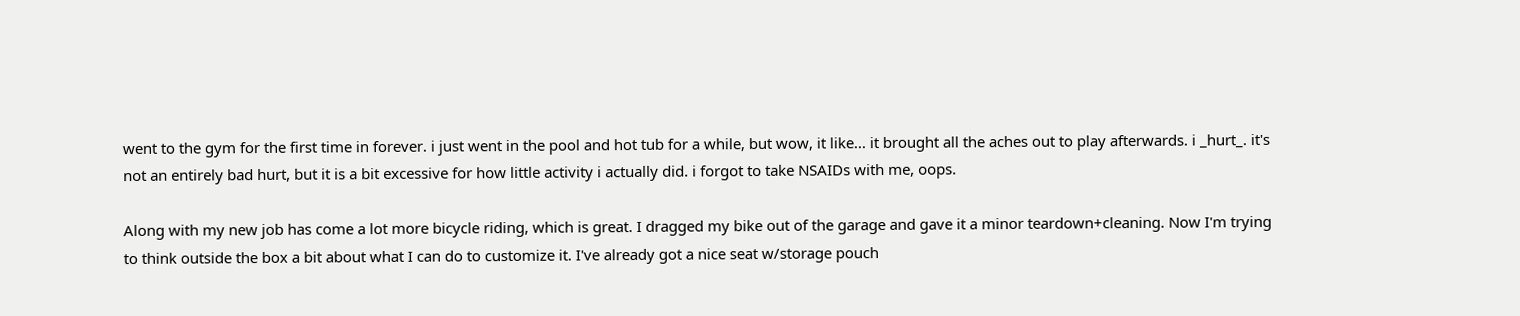went to the gym for the first time in forever. i just went in the pool and hot tub for a while, but wow, it like... it brought all the aches out to play afterwards. i _hurt_. it's not an entirely bad hurt, but it is a bit excessive for how little activity i actually did. i forgot to take NSAIDs with me, oops.

Along with my new job has come a lot more bicycle riding, which is great. I dragged my bike out of the garage and gave it a minor teardown+cleaning. Now I'm trying to think outside the box a bit about what I can do to customize it. I've already got a nice seat w/storage pouch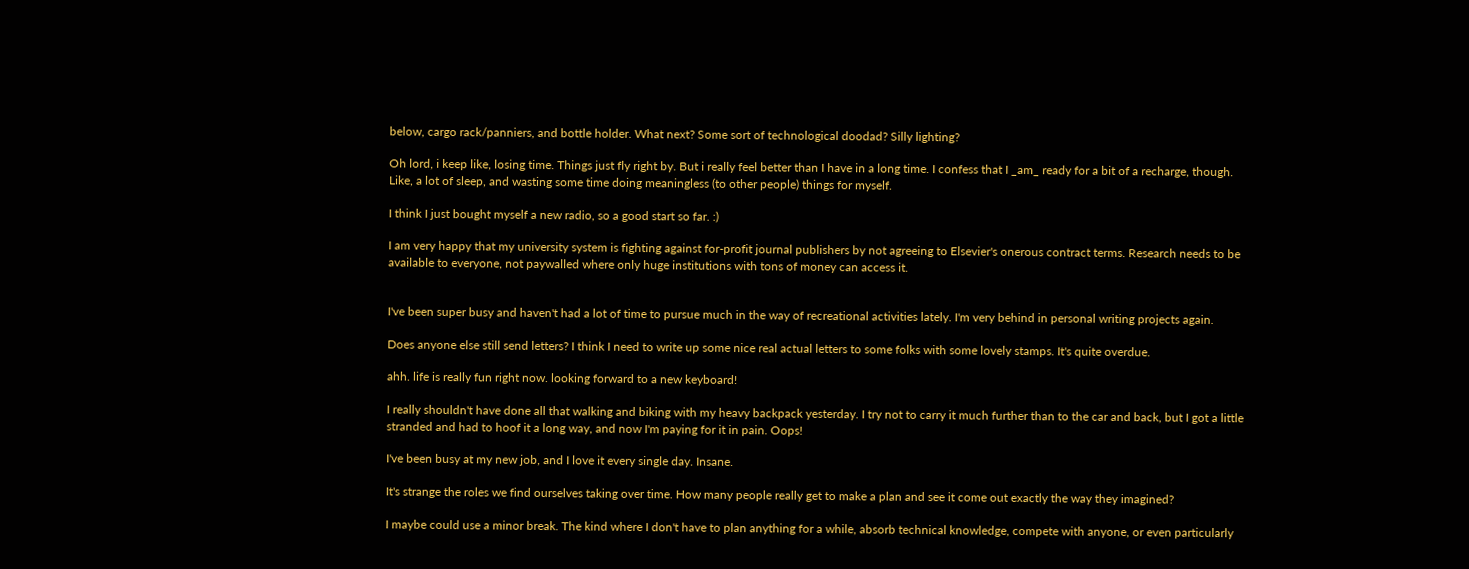below, cargo rack/panniers, and bottle holder. What next? Some sort of technological doodad? Silly lighting?

Oh lord, i keep like, losing time. Things just fly right by. But i really feel better than I have in a long time. I confess that I _am_ ready for a bit of a recharge, though. Like, a lot of sleep, and wasting some time doing meaningless (to other people) things for myself.

I think I just bought myself a new radio, so a good start so far. :)

I am very happy that my university system is fighting against for-profit journal publishers by not agreeing to Elsevier's onerous contract terms. Research needs to be available to everyone, not paywalled where only huge institutions with tons of money can access it.


I've been super busy and haven't had a lot of time to pursue much in the way of recreational activities lately. I'm very behind in personal writing projects again.

Does anyone else still send letters? I think I need to write up some nice real actual letters to some folks with some lovely stamps. It's quite overdue.

ahh. life is really fun right now. looking forward to a new keyboard!

I really shouldn't have done all that walking and biking with my heavy backpack yesterday. I try not to carry it much further than to the car and back, but I got a little stranded and had to hoof it a long way, and now I'm paying for it in pain. Oops!

I've been busy at my new job, and I love it every single day. Insane.

It's strange the roles we find ourselves taking over time. How many people really get to make a plan and see it come out exactly the way they imagined?

I maybe could use a minor break. The kind where I don't have to plan anything for a while, absorb technical knowledge, compete with anyone, or even particularly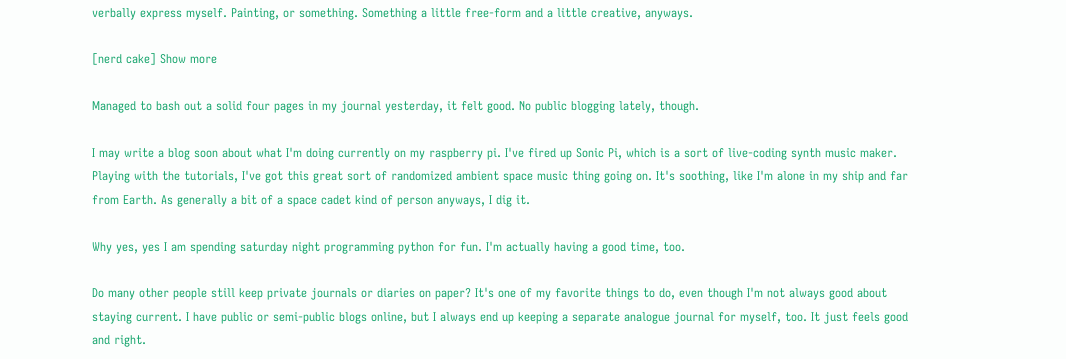verbally express myself. Painting, or something. Something a little free-form and a little creative, anyways.

[nerd cake] Show more

Managed to bash out a solid four pages in my journal yesterday, it felt good. No public blogging lately, though.

I may write a blog soon about what I'm doing currently on my raspberry pi. I've fired up Sonic Pi, which is a sort of live-coding synth music maker. Playing with the tutorials, I've got this great sort of randomized ambient space music thing going on. It's soothing, like I'm alone in my ship and far from Earth. As generally a bit of a space cadet kind of person anyways, I dig it.

Why yes, yes I am spending saturday night programming python for fun. I'm actually having a good time, too.

Do many other people still keep private journals or diaries on paper? It's one of my favorite things to do, even though I'm not always good about staying current. I have public or semi-public blogs online, but I always end up keeping a separate analogue journal for myself, too. It just feels good and right.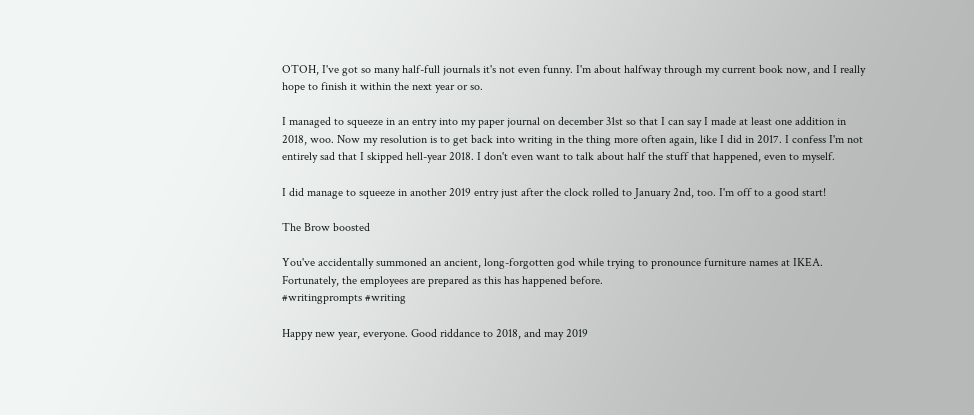OTOH, I've got so many half-full journals it's not even funny. I'm about halfway through my current book now, and I really hope to finish it within the next year or so.

I managed to squeeze in an entry into my paper journal on december 31st so that I can say I made at least one addition in 2018, woo. Now my resolution is to get back into writing in the thing more often again, like I did in 2017. I confess I'm not entirely sad that I skipped hell-year 2018. I don't even want to talk about half the stuff that happened, even to myself.

I did manage to squeeze in another 2019 entry just after the clock rolled to January 2nd, too. I'm off to a good start!

The Brow boosted

You've accidentally summoned an ancient, long-forgotten god while trying to pronounce furniture names at IKEA. Fortunately, the employees are prepared as this has happened before.
#writingprompts #writing

Happy new year, everyone. Good riddance to 2018, and may 2019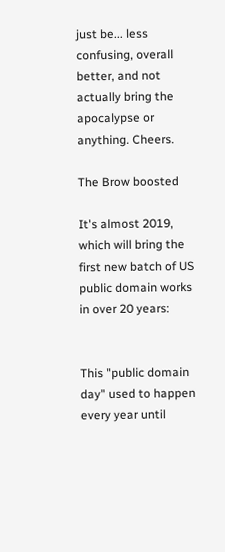just be... less confusing, overall better, and not actually bring the apocalypse or anything. Cheers.

The Brow boosted

It's almost 2019, which will bring the first new batch of US public domain works in over 20 years:


This "public domain day" used to happen every year until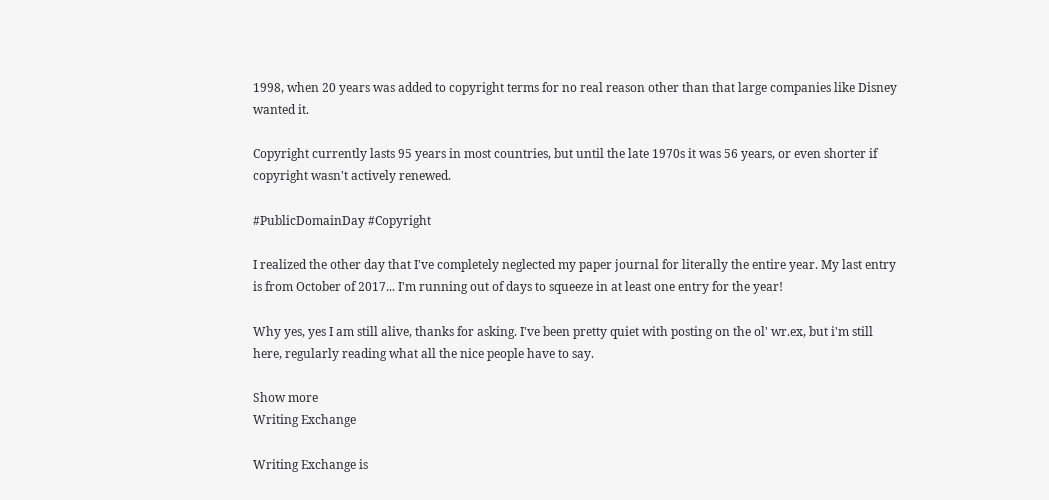1998, when 20 years was added to copyright terms for no real reason other than that large companies like Disney wanted it.

Copyright currently lasts 95 years in most countries, but until the late 1970s it was 56 years, or even shorter if copyright wasn't actively renewed.

#PublicDomainDay #Copyright

I realized the other day that I've completely neglected my paper journal for literally the entire year. My last entry is from October of 2017... I'm running out of days to squeeze in at least one entry for the year!

Why yes, yes I am still alive, thanks for asking. I've been pretty quiet with posting on the ol' wr.ex, but i'm still here, regularly reading what all the nice people have to say.

Show more
Writing Exchange

Writing Exchange is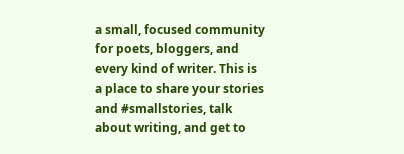a small, focused community for poets, bloggers, and every kind of writer. This is a place to share your stories and #smallstories, talk about writing, and get to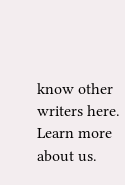know other writers here. Learn more about us.